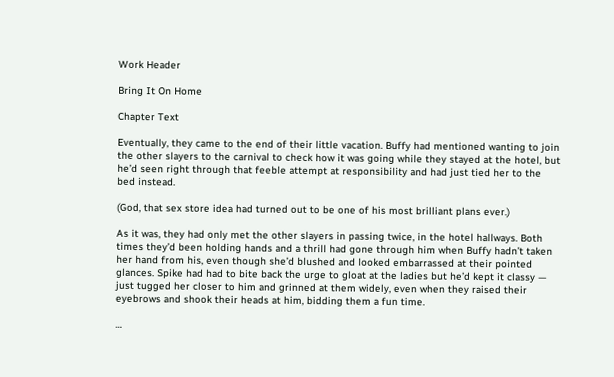Work Header

Bring It On Home

Chapter Text

Eventually, they came to the end of their little vacation. Buffy had mentioned wanting to join the other slayers to the carnival to check how it was going while they stayed at the hotel, but he’d seen right through that feeble attempt at responsibility and had just tied her to the bed instead.

(God, that sex store idea had turned out to be one of his most brilliant plans ever.)

As it was, they had only met the other slayers in passing twice, in the hotel hallways. Both times they’d been holding hands and a thrill had gone through him when Buffy hadn’t taken her hand from his, even though she’d blushed and looked embarrassed at their pointed glances. Spike had had to bite back the urge to gloat at the ladies but he’d kept it classy — just tugged her closer to him and grinned at them widely, even when they raised their eyebrows and shook their heads at him, bidding them a fun time.

…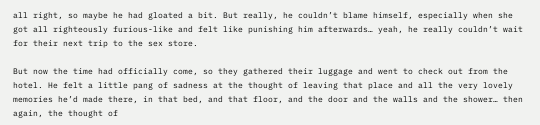all right, so maybe he had gloated a bit. But really, he couldn’t blame himself, especially when she got all righteously furious-like and felt like punishing him afterwards… yeah, he really couldn’t wait for their next trip to the sex store.

But now the time had officially come, so they gathered their luggage and went to check out from the hotel. He felt a little pang of sadness at the thought of leaving that place and all the very lovely memories he’d made there, in that bed, and that floor, and the door and the walls and the shower… then again, the thought of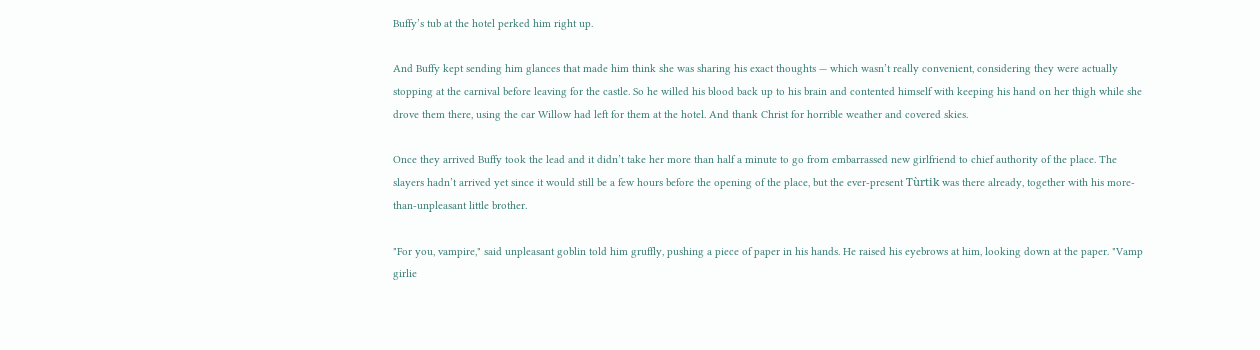Buffy’s tub at the hotel perked him right up.

And Buffy kept sending him glances that made him think she was sharing his exact thoughts — which wasn’t really convenient, considering they were actually stopping at the carnival before leaving for the castle. So he willed his blood back up to his brain and contented himself with keeping his hand on her thigh while she drove them there, using the car Willow had left for them at the hotel. And thank Christ for horrible weather and covered skies.

Once they arrived Buffy took the lead and it didn’t take her more than half a minute to go from embarrassed new girlfriend to chief authority of the place. The slayers hadn’t arrived yet since it would still be a few hours before the opening of the place, but the ever-present Tùrtik was there already, together with his more-than-unpleasant little brother.

"For you, vampire," said unpleasant goblin told him gruffly, pushing a piece of paper in his hands. He raised his eyebrows at him, looking down at the paper. "Vamp girlie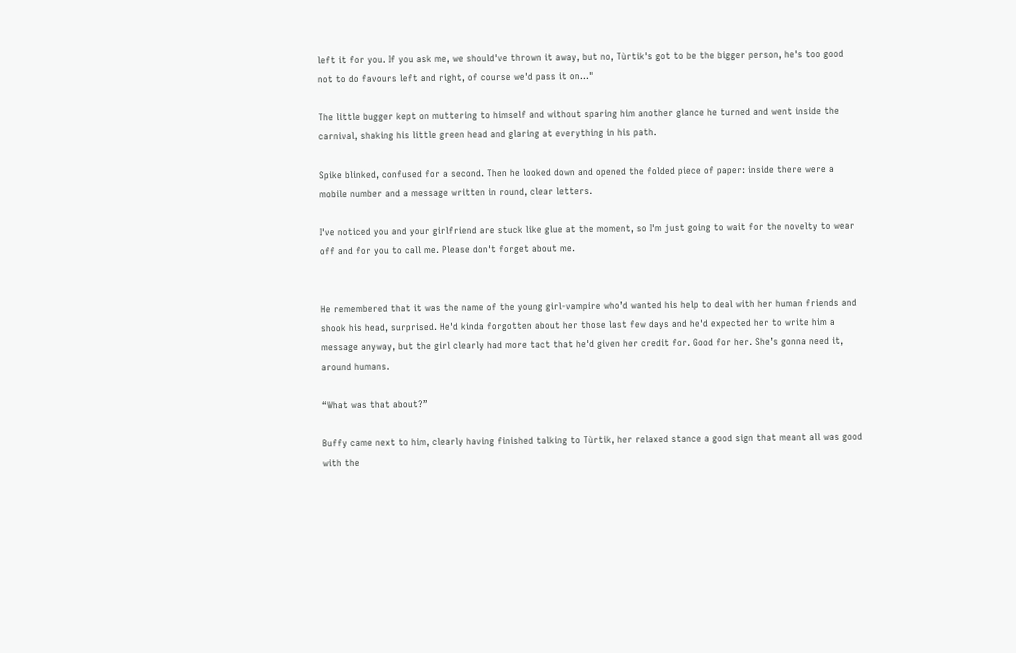left it for you. If you ask me, we should've thrown it away, but no, Tùrtik's got to be the bigger person, he's too good not to do favours left and right, of course we'd pass it on…"

The little bugger kept on muttering to himself and without sparing him another glance he turned and went inside the carnival, shaking his little green head and glaring at everything in his path.

Spike blinked, confused for a second. Then he looked down and opened the folded piece of paper: inside there were a mobile number and a message written in round, clear letters.

I've noticed you and your girlfriend are stuck like glue at the moment, so I'm just going to wait for the novelty to wear off and for you to call me. Please don't forget about me.


He remembered that it was the name of the young girl-vampire who’d wanted his help to deal with her human friends and shook his head, surprised. He'd kinda forgotten about her those last few days and he'd expected her to write him a message anyway, but the girl clearly had more tact that he'd given her credit for. Good for her. She’s gonna need it, around humans.

“What was that about?”

Buffy came next to him, clearly having finished talking to Tùrtik, her relaxed stance a good sign that meant all was good with the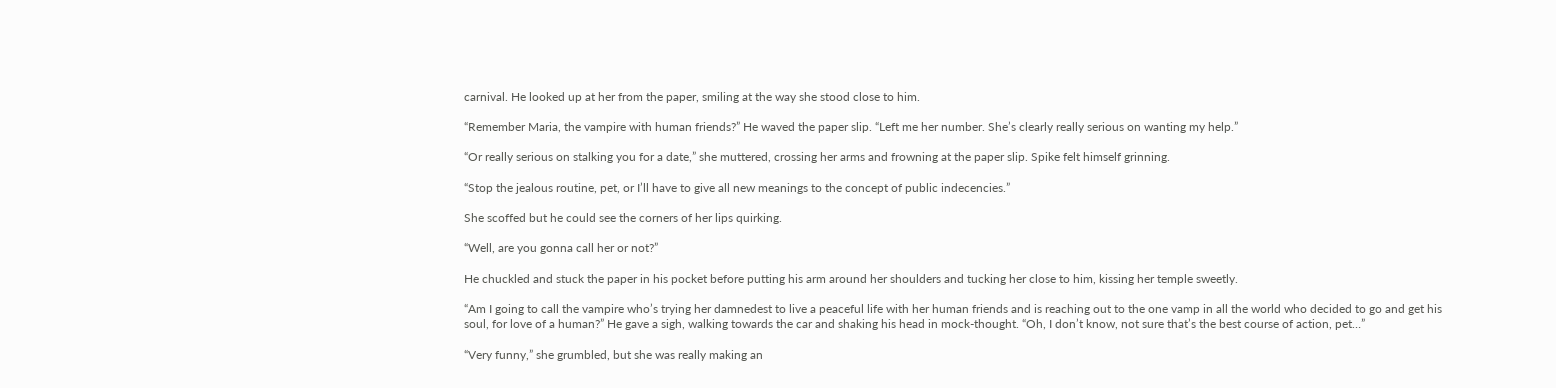carnival. He looked up at her from the paper, smiling at the way she stood close to him.

“Remember Maria, the vampire with human friends?” He waved the paper slip. “Left me her number. She’s clearly really serious on wanting my help.”

“Or really serious on stalking you for a date,” she muttered, crossing her arms and frowning at the paper slip. Spike felt himself grinning.

“Stop the jealous routine, pet, or I’ll have to give all new meanings to the concept of public indecencies.”

She scoffed but he could see the corners of her lips quirking.

“Well, are you gonna call her or not?”

He chuckled and stuck the paper in his pocket before putting his arm around her shoulders and tucking her close to him, kissing her temple sweetly.

“Am I going to call the vampire who’s trying her damnedest to live a peaceful life with her human friends and is reaching out to the one vamp in all the world who decided to go and get his soul, for love of a human?” He gave a sigh, walking towards the car and shaking his head in mock-thought. “Oh, I don’t know, not sure that’s the best course of action, pet…”

“Very funny,” she grumbled, but she was really making an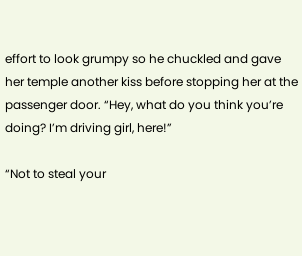effort to look grumpy so he chuckled and gave her temple another kiss before stopping her at the passenger door. “Hey, what do you think you’re doing? I’m driving girl, here!”

“Not to steal your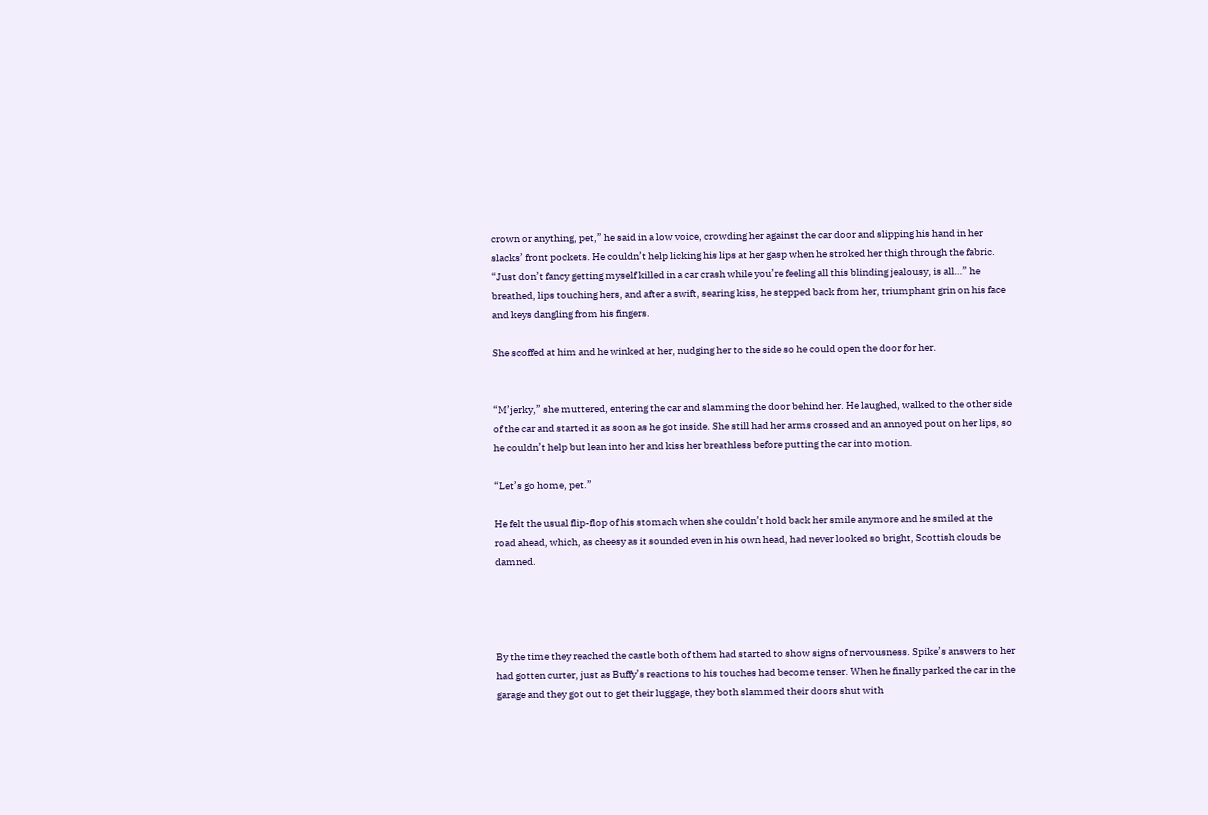crown or anything, pet,” he said in a low voice, crowding her against the car door and slipping his hand in her slacks’ front pockets. He couldn’t help licking his lips at her gasp when he stroked her thigh through the fabric. “Just don’t fancy getting myself killed in a car crash while you’re feeling all this blinding jealousy, is all…” he breathed, lips touching hers, and after a swift, searing kiss, he stepped back from her, triumphant grin on his face and keys dangling from his fingers.

She scoffed at him and he winked at her, nudging her to the side so he could open the door for her.


“M’jerky,” she muttered, entering the car and slamming the door behind her. He laughed, walked to the other side of the car and started it as soon as he got inside. She still had her arms crossed and an annoyed pout on her lips, so he couldn’t help but lean into her and kiss her breathless before putting the car into motion.

“Let’s go home, pet.”

He felt the usual flip-flop of his stomach when she couldn’t hold back her smile anymore and he smiled at the road ahead, which, as cheesy as it sounded even in his own head, had never looked so bright, Scottish clouds be damned.




By the time they reached the castle both of them had started to show signs of nervousness. Spike’s answers to her had gotten curter, just as Buffy’s reactions to his touches had become tenser. When he finally parked the car in the garage and they got out to get their luggage, they both slammed their doors shut with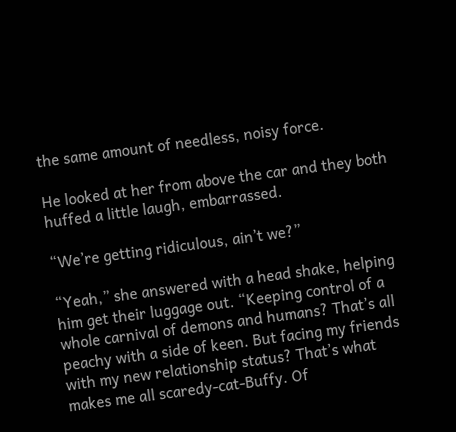the same amount of needless, noisy force.

He looked at her from above the car and they both huffed a little laugh, embarrassed.

“We’re getting ridiculous, ain’t we?”

“Yeah,” she answered with a head shake, helping him get their luggage out. “Keeping control of a whole carnival of demons and humans? That’s all peachy with a side of keen. But facing my friends with my new relationship status? That’s what makes me all scaredy-cat-Buffy. Of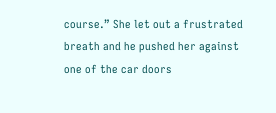course.” She let out a frustrated breath and he pushed her against one of the car doors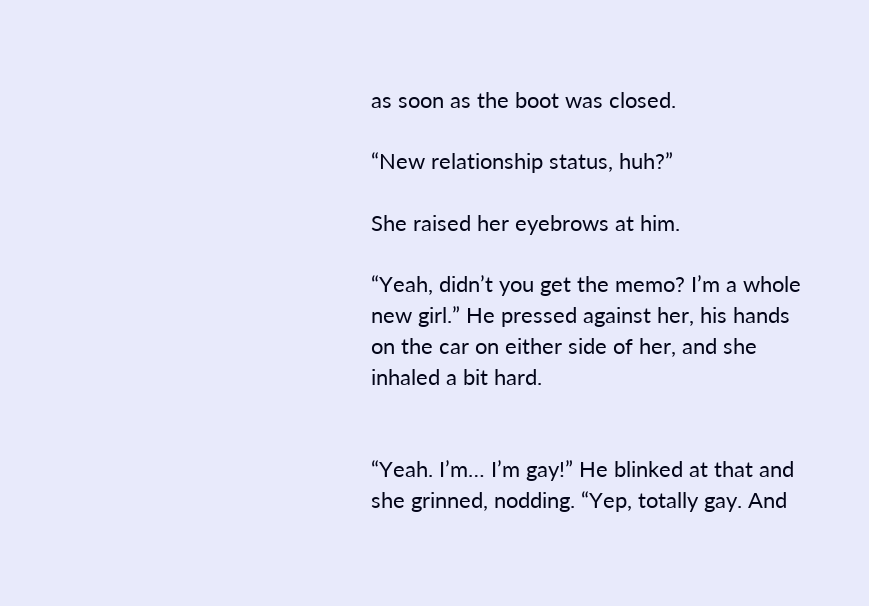as soon as the boot was closed.

“New relationship status, huh?”

She raised her eyebrows at him.

“Yeah, didn’t you get the memo? I’m a whole new girl.” He pressed against her, his hands on the car on either side of her, and she inhaled a bit hard.


“Yeah. I’m… I’m gay!” He blinked at that and she grinned, nodding. “Yep, totally gay. And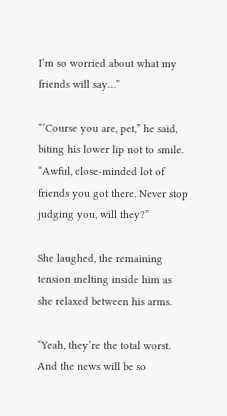I’m so worried about what my friends will say…”

“’Course you are, pet,” he said, biting his lower lip not to smile. “Awful, close-minded lot of friends you got there. Never stop judging you, will they?”

She laughed, the remaining tension melting inside him as she relaxed between his arms.

“Yeah, they’re the total worst. And the news will be so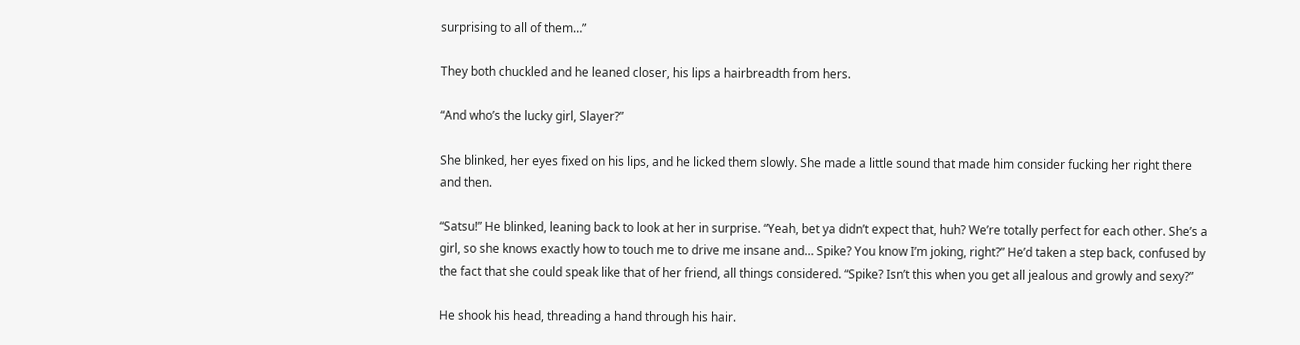surprising to all of them…”

They both chuckled and he leaned closer, his lips a hairbreadth from hers.

“And who’s the lucky girl, Slayer?”

She blinked, her eyes fixed on his lips, and he licked them slowly. She made a little sound that made him consider fucking her right there and then.

“Satsu!” He blinked, leaning back to look at her in surprise. “Yeah, bet ya didn’t expect that, huh? We’re totally perfect for each other. She’s a girl, so she knows exactly how to touch me to drive me insane and… Spike? You know I’m joking, right?” He’d taken a step back, confused by the fact that she could speak like that of her friend, all things considered. “Spike? Isn’t this when you get all jealous and growly and sexy?”

He shook his head, threading a hand through his hair.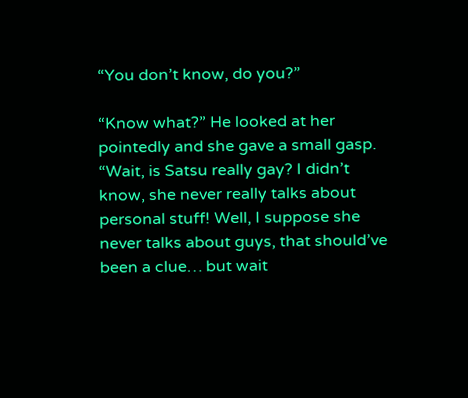“You don’t know, do you?”

“Know what?” He looked at her pointedly and she gave a small gasp. “Wait, is Satsu really gay? I didn’t know, she never really talks about personal stuff! Well, I suppose she never talks about guys, that should’ve been a clue… but wait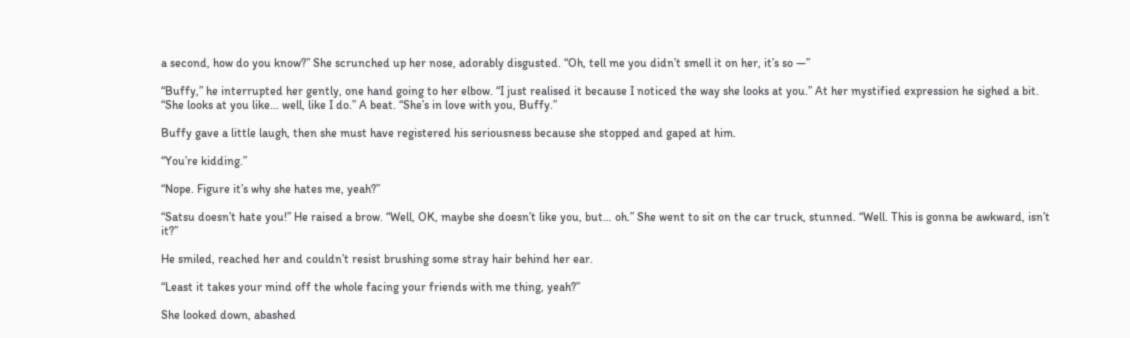a second, how do you know?” She scrunched up her nose, adorably disgusted. “Oh, tell me you didn’t smell it on her, it’s so —”

“Buffy,” he interrupted her gently, one hand going to her elbow. “I just realised it because I noticed the way she looks at you.” At her mystified expression he sighed a bit. “She looks at you like… well, like I do.” A beat. “She’s in love with you, Buffy.”

Buffy gave a little laugh, then she must have registered his seriousness because she stopped and gaped at him.

“You’re kidding.”

“Nope. Figure it’s why she hates me, yeah?”

“Satsu doesn’t hate you!” He raised a brow. “Well, OK, maybe she doesn’t like you, but… oh.” She went to sit on the car truck, stunned. “Well. This is gonna be awkward, isn’t it?”

He smiled, reached her and couldn’t resist brushing some stray hair behind her ear.

“Least it takes your mind off the whole facing your friends with me thing, yeah?”

She looked down, abashed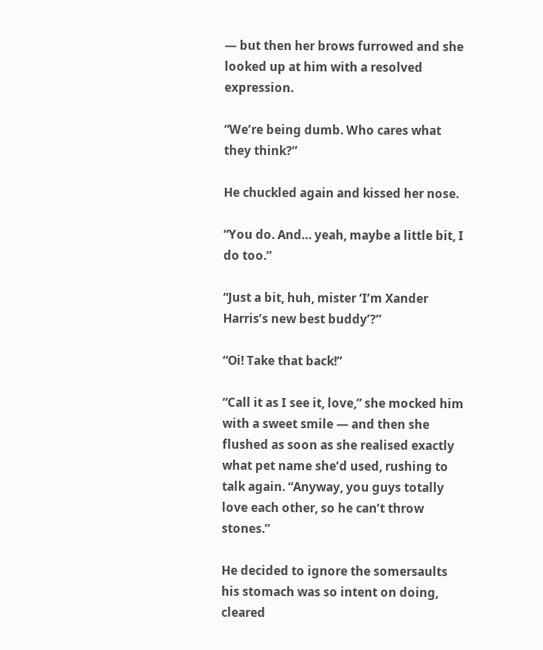— but then her brows furrowed and she looked up at him with a resolved expression.

“We’re being dumb. Who cares what they think?”

He chuckled again and kissed her nose.

“You do. And… yeah, maybe a little bit, I do too.”

“Just a bit, huh, mister ‘I’m Xander Harris’s new best buddy’?”

“Oi! Take that back!”

“Call it as I see it, love,” she mocked him with a sweet smile — and then she flushed as soon as she realised exactly what pet name she’d used, rushing to talk again. “Anyway, you guys totally love each other, so he can’t throw stones.”

He decided to ignore the somersaults his stomach was so intent on doing, cleared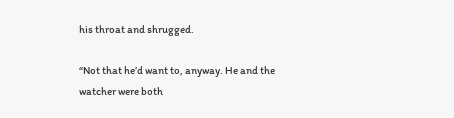his throat and shrugged.

“Not that he’d want to, anyway. He and the watcher were both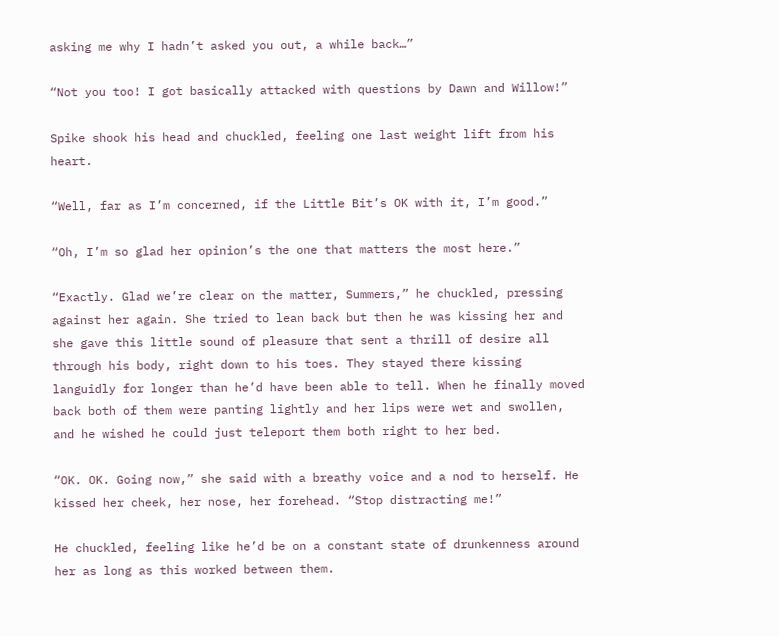asking me why I hadn’t asked you out, a while back…”

“Not you too! I got basically attacked with questions by Dawn and Willow!”

Spike shook his head and chuckled, feeling one last weight lift from his heart.

“Well, far as I’m concerned, if the Little Bit’s OK with it, I’m good.”

“Oh, I’m so glad her opinion’s the one that matters the most here.”

“Exactly. Glad we’re clear on the matter, Summers,” he chuckled, pressing against her again. She tried to lean back but then he was kissing her and she gave this little sound of pleasure that sent a thrill of desire all through his body, right down to his toes. They stayed there kissing languidly for longer than he’d have been able to tell. When he finally moved back both of them were panting lightly and her lips were wet and swollen, and he wished he could just teleport them both right to her bed.

“OK. OK. Going now,” she said with a breathy voice and a nod to herself. He kissed her cheek, her nose, her forehead. “Stop distracting me!”

He chuckled, feeling like he’d be on a constant state of drunkenness around her as long as this worked between them.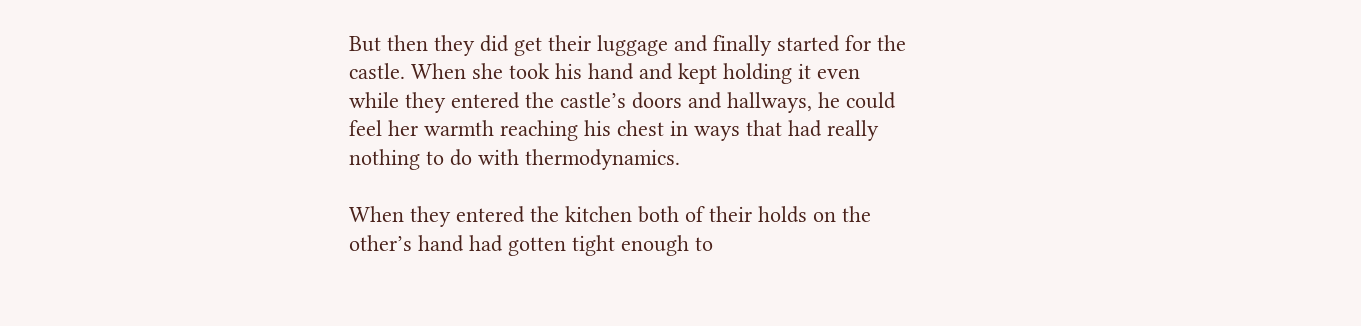But then they did get their luggage and finally started for the castle. When she took his hand and kept holding it even while they entered the castle’s doors and hallways, he could feel her warmth reaching his chest in ways that had really nothing to do with thermodynamics.

When they entered the kitchen both of their holds on the other’s hand had gotten tight enough to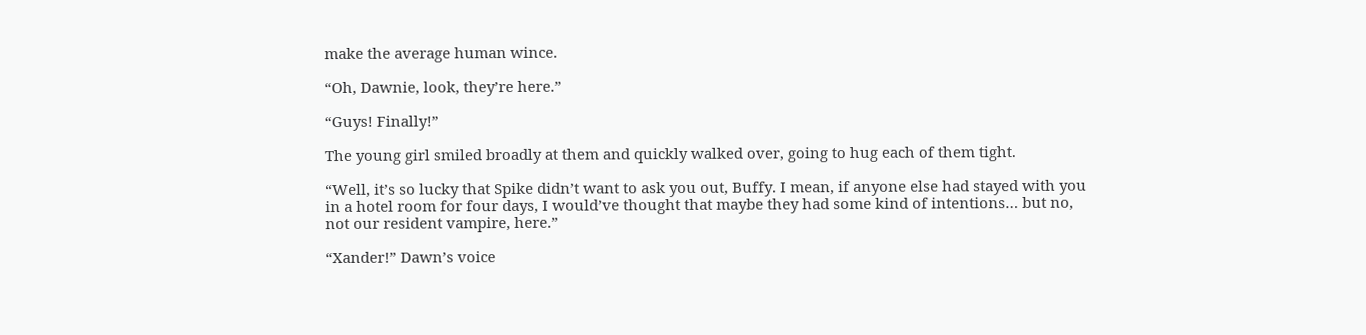make the average human wince.

“Oh, Dawnie, look, they’re here.”

“Guys! Finally!”

The young girl smiled broadly at them and quickly walked over, going to hug each of them tight.

“Well, it’s so lucky that Spike didn’t want to ask you out, Buffy. I mean, if anyone else had stayed with you in a hotel room for four days, I would’ve thought that maybe they had some kind of intentions… but no, not our resident vampire, here.”

“Xander!” Dawn’s voice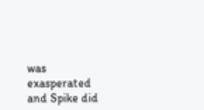was exasperated and Spike did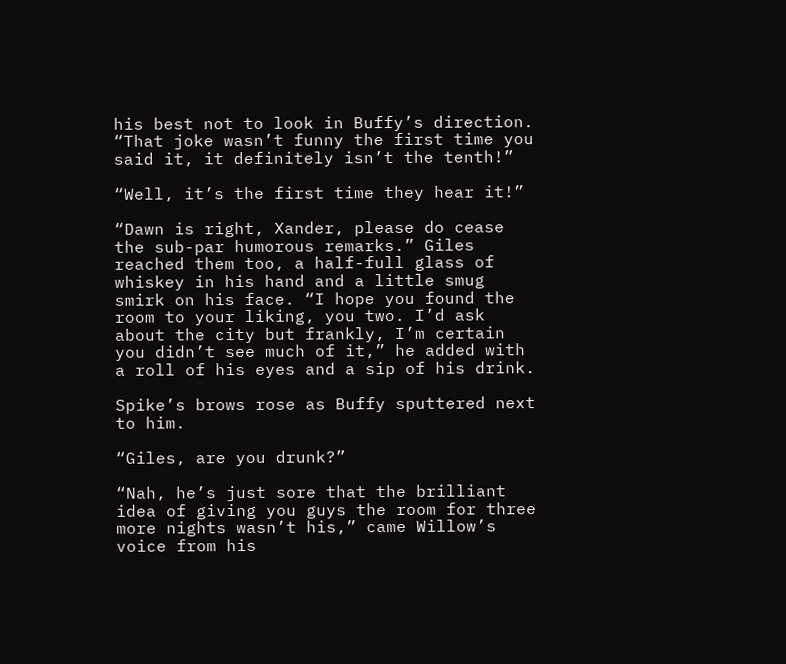his best not to look in Buffy’s direction. “That joke wasn’t funny the first time you said it, it definitely isn’t the tenth!”

“Well, it’s the first time they hear it!”

“Dawn is right, Xander, please do cease the sub-par humorous remarks.” Giles reached them too, a half-full glass of whiskey in his hand and a little smug smirk on his face. “I hope you found the room to your liking, you two. I’d ask about the city but frankly, I’m certain you didn’t see much of it,” he added with a roll of his eyes and a sip of his drink.

Spike’s brows rose as Buffy sputtered next to him.

“Giles, are you drunk?”

“Nah, he’s just sore that the brilliant idea of giving you guys the room for three more nights wasn’t his,” came Willow’s voice from his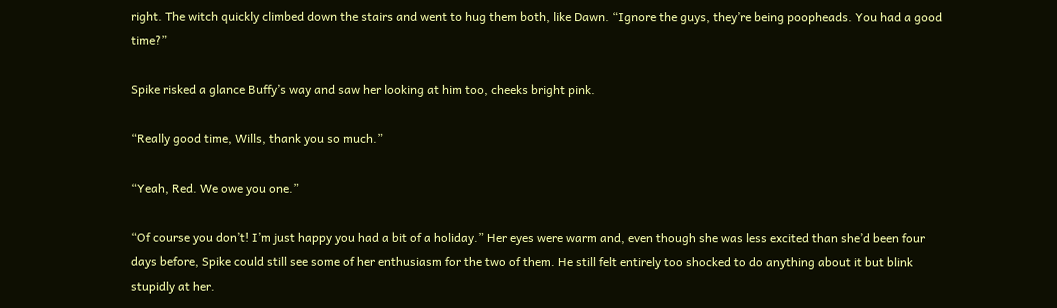right. The witch quickly climbed down the stairs and went to hug them both, like Dawn. “Ignore the guys, they’re being poopheads. You had a good time?”

Spike risked a glance Buffy’s way and saw her looking at him too, cheeks bright pink.

“Really good time, Wills, thank you so much.”

“Yeah, Red. We owe you one.”

“Of course you don’t! I’m just happy you had a bit of a holiday.” Her eyes were warm and, even though she was less excited than she’d been four days before, Spike could still see some of her enthusiasm for the two of them. He still felt entirely too shocked to do anything about it but blink stupidly at her.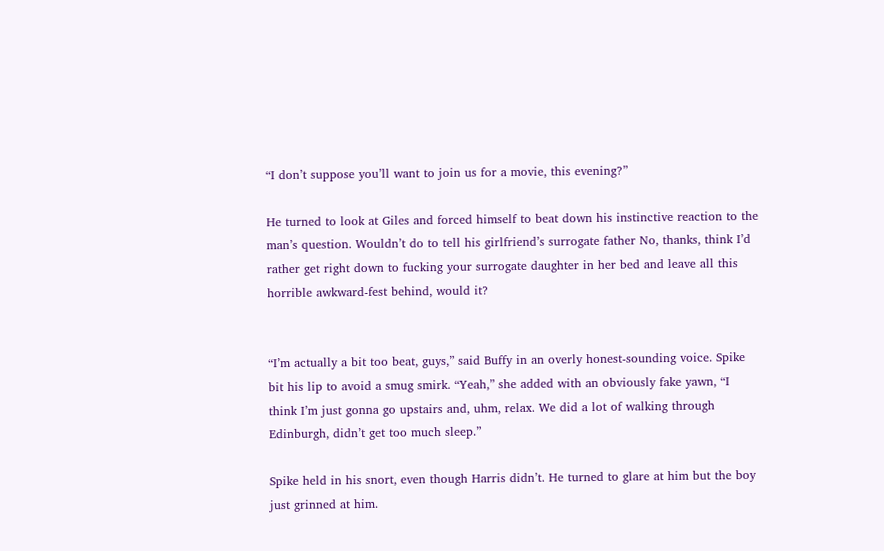“I don’t suppose you’ll want to join us for a movie, this evening?”

He turned to look at Giles and forced himself to beat down his instinctive reaction to the man’s question. Wouldn’t do to tell his girlfriend’s surrogate father No, thanks, think I’d rather get right down to fucking your surrogate daughter in her bed and leave all this horrible awkward-fest behind, would it?


“I’m actually a bit too beat, guys,” said Buffy in an overly honest-sounding voice. Spike bit his lip to avoid a smug smirk. “Yeah,” she added with an obviously fake yawn, “I think I’m just gonna go upstairs and, uhm, relax. We did a lot of walking through Edinburgh, didn’t get too much sleep.”

Spike held in his snort, even though Harris didn’t. He turned to glare at him but the boy just grinned at him.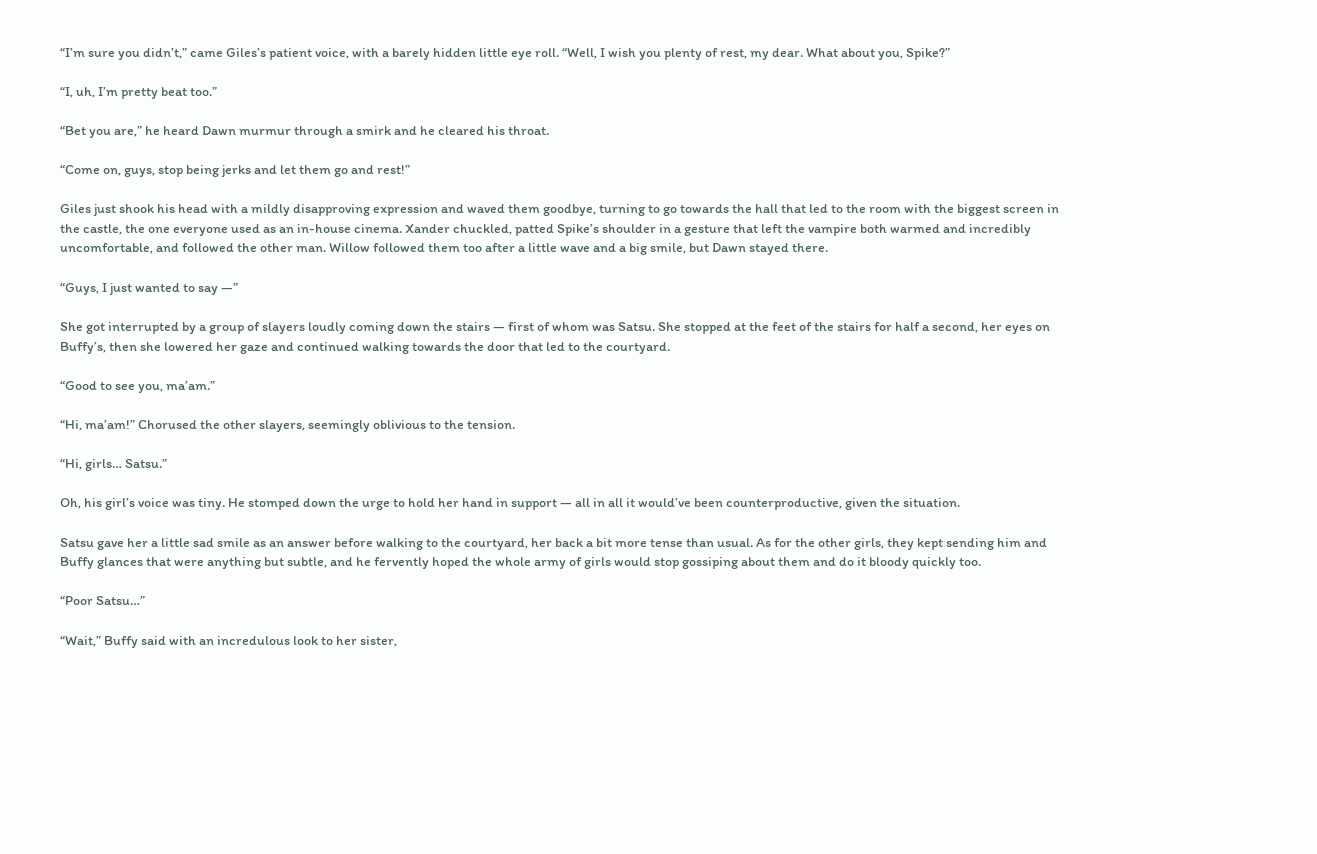“I’m sure you didn’t,” came Giles’s patient voice, with a barely hidden little eye roll. “Well, I wish you plenty of rest, my dear. What about you, Spike?”

“I, uh, I’m pretty beat too.”

“Bet you are,” he heard Dawn murmur through a smirk and he cleared his throat.

“Come on, guys, stop being jerks and let them go and rest!”

Giles just shook his head with a mildly disapproving expression and waved them goodbye, turning to go towards the hall that led to the room with the biggest screen in the castle, the one everyone used as an in-house cinema. Xander chuckled, patted Spike’s shoulder in a gesture that left the vampire both warmed and incredibly uncomfortable, and followed the other man. Willow followed them too after a little wave and a big smile, but Dawn stayed there.

“Guys, I just wanted to say —”

She got interrupted by a group of slayers loudly coming down the stairs — first of whom was Satsu. She stopped at the feet of the stairs for half a second, her eyes on Buffy’s, then she lowered her gaze and continued walking towards the door that led to the courtyard.

“Good to see you, ma’am.”

“Hi, ma’am!” Chorused the other slayers, seemingly oblivious to the tension.

“Hi, girls… Satsu.”

Oh, his girl’s voice was tiny. He stomped down the urge to hold her hand in support — all in all it would’ve been counterproductive, given the situation.

Satsu gave her a little sad smile as an answer before walking to the courtyard, her back a bit more tense than usual. As for the other girls, they kept sending him and Buffy glances that were anything but subtle, and he fervently hoped the whole army of girls would stop gossiping about them and do it bloody quickly too.

“Poor Satsu…”

“Wait,” Buffy said with an incredulous look to her sister,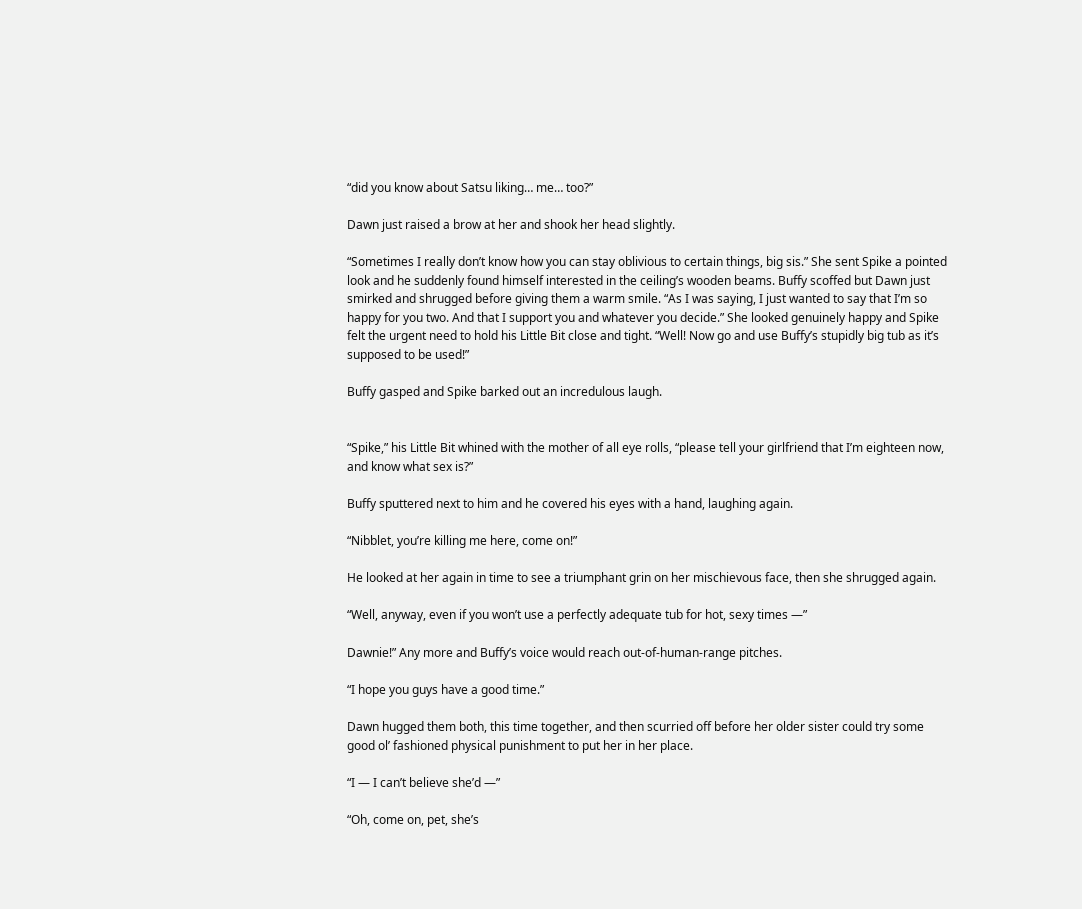“did you know about Satsu liking… me… too?”

Dawn just raised a brow at her and shook her head slightly.

“Sometimes I really don’t know how you can stay oblivious to certain things, big sis.” She sent Spike a pointed look and he suddenly found himself interested in the ceiling’s wooden beams. Buffy scoffed but Dawn just smirked and shrugged before giving them a warm smile. “As I was saying, I just wanted to say that I’m so happy for you two. And that I support you and whatever you decide.” She looked genuinely happy and Spike felt the urgent need to hold his Little Bit close and tight. “Well! Now go and use Buffy’s stupidly big tub as it’s supposed to be used!”

Buffy gasped and Spike barked out an incredulous laugh.


“Spike,” his Little Bit whined with the mother of all eye rolls, “please tell your girlfriend that I’m eighteen now, and know what sex is?”

Buffy sputtered next to him and he covered his eyes with a hand, laughing again.

“Nibblet, you’re killing me here, come on!”

He looked at her again in time to see a triumphant grin on her mischievous face, then she shrugged again.

“Well, anyway, even if you won’t use a perfectly adequate tub for hot, sexy times —”

Dawnie!” Any more and Buffy’s voice would reach out-of-human-range pitches.

“I hope you guys have a good time.”

Dawn hugged them both, this time together, and then scurried off before her older sister could try some good ol’ fashioned physical punishment to put her in her place.

“I — I can’t believe she’d —”

“Oh, come on, pet, she’s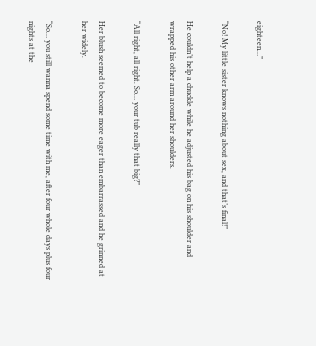eighteen…”

“No! My little sister knows nothing about sex, and that’s final!”

He couldn’t help a chuckle while he adjusted his bag on his shoulder and wrapped his other arm around her shoulders.

“All right, all right. So… your tub really that big?”

Her blush seemed to become more eager than embarrassed and he grinned at her widely.

“So… you still wanna spend some time with me, after four whole days plus four nights at the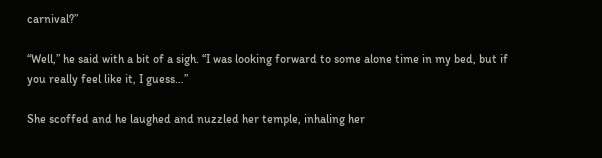carnival?”

“Well,” he said with a bit of a sigh. “I was looking forward to some alone time in my bed, but if you really feel like it, I guess…”

She scoffed and he laughed and nuzzled her temple, inhaling her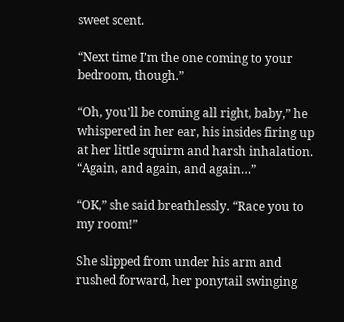sweet scent.

“Next time I’m the one coming to your bedroom, though.”

“Oh, you'll be coming all right, baby,” he whispered in her ear, his insides firing up at her little squirm and harsh inhalation. “Again, and again, and again…”

“OK,” she said breathlessly. “Race you to my room!”

She slipped from under his arm and rushed forward, her ponytail swinging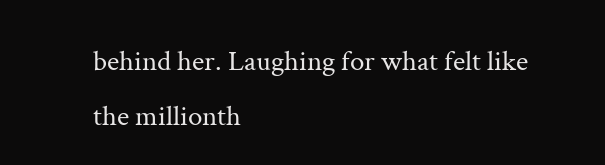behind her. Laughing for what felt like the millionth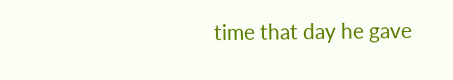time that day he gave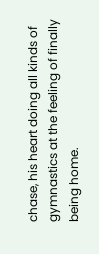chase, his heart doing all kinds of gymnastics at the feeling of finally being home.